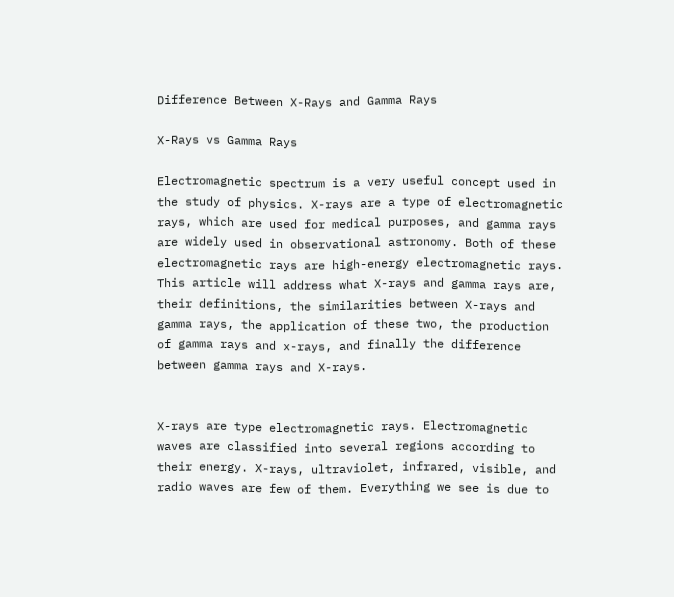Difference Between X-Rays and Gamma Rays

X-Rays vs Gamma Rays

Electromagnetic spectrum is a very useful concept used in the study of physics. X-rays are a type of electromagnetic rays, which are used for medical purposes, and gamma rays are widely used in observational astronomy. Both of these electromagnetic rays are high-energy electromagnetic rays. This article will address what X-rays and gamma rays are, their definitions, the similarities between X-rays and gamma rays, the application of these two, the production of gamma rays and x-rays, and finally the difference between gamma rays and X-rays.


X-rays are type electromagnetic rays. Electromagnetic waves are classified into several regions according to their energy. X-rays, ultraviolet, infrared, visible, and radio waves are few of them. Everything we see is due to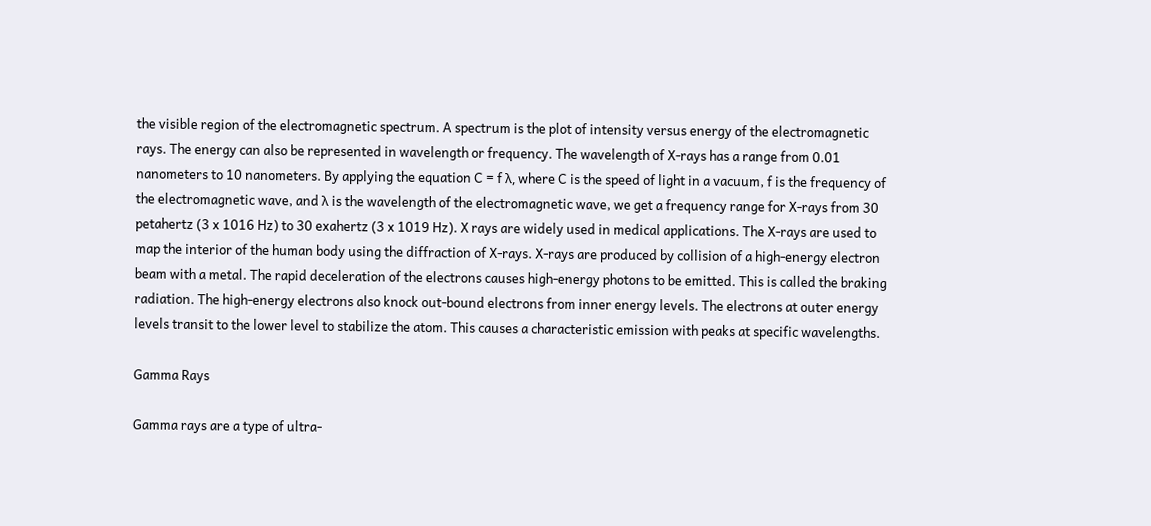the visible region of the electromagnetic spectrum. A spectrum is the plot of intensity versus energy of the electromagnetic rays. The energy can also be represented in wavelength or frequency. The wavelength of X-rays has a range from 0.01 nanometers to 10 nanometers. By applying the equation C = f λ, where C is the speed of light in a vacuum, f is the frequency of the electromagnetic wave, and λ is the wavelength of the electromagnetic wave, we get a frequency range for X-rays from 30 petahertz (3 x 1016 Hz) to 30 exahertz (3 x 1019 Hz). X rays are widely used in medical applications. The X-rays are used to map the interior of the human body using the diffraction of X-rays. X-rays are produced by collision of a high-energy electron beam with a metal. The rapid deceleration of the electrons causes high-energy photons to be emitted. This is called the braking radiation. The high-energy electrons also knock out-bound electrons from inner energy levels. The electrons at outer energy levels transit to the lower level to stabilize the atom. This causes a characteristic emission with peaks at specific wavelengths.

Gamma Rays

Gamma rays are a type of ultra-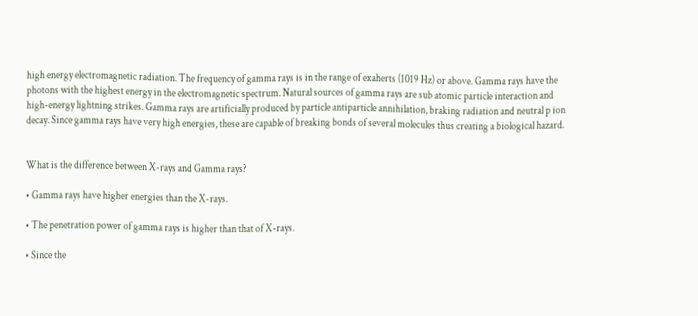high energy electromagnetic radiation. The frequency of gamma rays is in the range of exaherts (1019 Hz) or above. Gamma rays have the photons with the highest energy in the electromagnetic spectrum. Natural sources of gamma rays are sub atomic particle interaction and high-energy lightning strikes. Gamma rays are artificially produced by particle antiparticle annihilation, braking radiation and neutral p ion decay. Since gamma rays have very high energies, these are capable of breaking bonds of several molecules thus creating a biological hazard.


What is the difference between X-rays and Gamma rays?

• Gamma rays have higher energies than the X-rays.

• The penetration power of gamma rays is higher than that of X-rays.

• Since the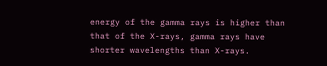energy of the gamma rays is higher than that of the X-rays, gamma rays have shorter wavelengths than X-rays.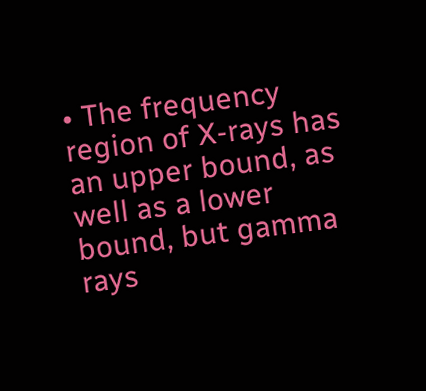• The frequency region of X-rays has an upper bound, as well as a lower bound, but gamma rays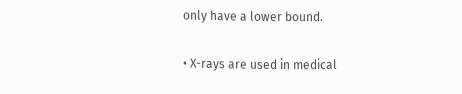only have a lower bound.

• X-rays are used in medical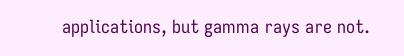applications, but gamma rays are not.